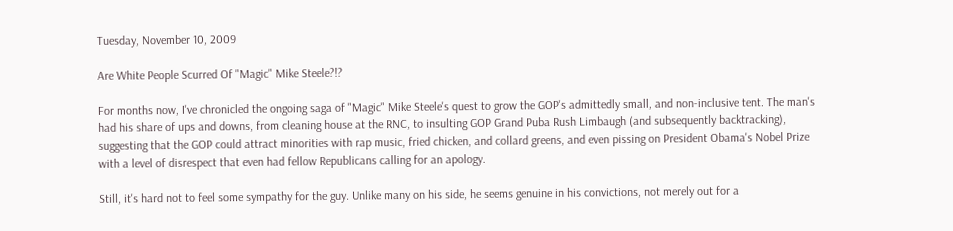Tuesday, November 10, 2009

Are White People Scurred Of "Magic" Mike Steele?!?

For months now, I've chronicled the ongoing saga of "Magic" Mike Steele's quest to grow the GOP's admittedly small, and non-inclusive tent. The man's had his share of ups and downs, from cleaning house at the RNC, to insulting GOP Grand Puba Rush Limbaugh (and subsequently backtracking), suggesting that the GOP could attract minorities with rap music, fried chicken, and collard greens, and even pissing on President Obama's Nobel Prize with a level of disrespect that even had fellow Republicans calling for an apology.

Still, it's hard not to feel some sympathy for the guy. Unlike many on his side, he seems genuine in his convictions, not merely out for a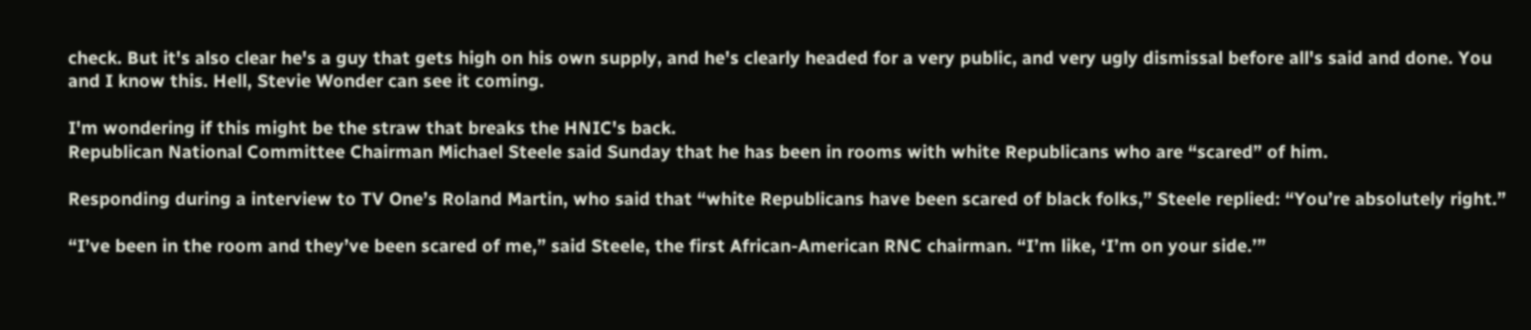check. But it's also clear he's a guy that gets high on his own supply, and he's clearly headed for a very public, and very ugly dismissal before all's said and done. You and I know this. Hell, Stevie Wonder can see it coming.

I'm wondering if this might be the straw that breaks the HNIC's back.
Republican National Committee Chairman Michael Steele said Sunday that he has been in rooms with white Republicans who are “scared” of him.

Responding during a interview to TV One’s Roland Martin, who said that “white Republicans have been scared of black folks,” Steele replied: “You’re absolutely right.”

“I’ve been in the room and they’ve been scared of me,” said Steele, the first African-American RNC chairman. “I’m like, ‘I’m on your side.’”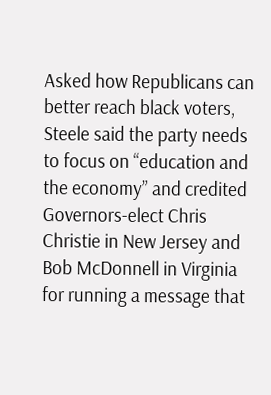Asked how Republicans can better reach black voters, Steele said the party needs to focus on “education and the economy” and credited Governors-elect Chris Christie in New Jersey and Bob McDonnell in Virginia for running a message that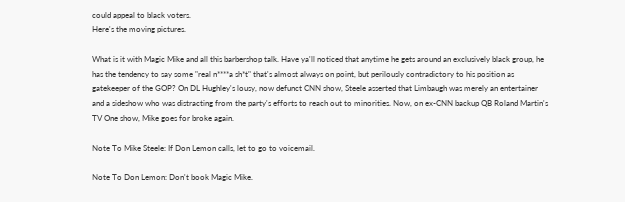could appeal to black voters.
Here's the moving pictures.

What is it with Magic Mike and all this barbershop talk. Have ya'll noticed that anytime he gets around an exclusively black group, he has the tendency to say some "real n****a sh*t" that's almost always on point, but perilously contradictory to his position as gatekeeper of the GOP? On DL Hughley's lousy, now defunct CNN show, Steele asserted that Limbaugh was merely an entertainer and a sideshow who was distracting from the party's efforts to reach out to minorities. Now, on ex-CNN backup QB Roland Martin's TV One show, Mike goes for broke again.

Note To Mike Steele: If Don Lemon calls, let to go to voicemail.

Note To Don Lemon: Don't book Magic Mike.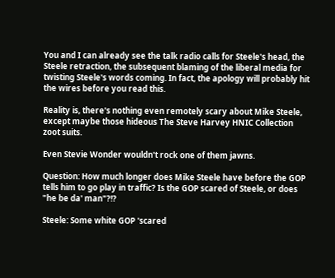You and I can already see the talk radio calls for Steele's head, the Steele retraction, the subsequent blaming of the liberal media for twisting Steele's words coming. In fact, the apology will probably hit the wires before you read this.

Reality is, there's nothing even remotely scary about Mike Steele, except maybe those hideous The Steve Harvey HNIC Collection zoot suits.

Even Stevie Wonder wouldn't rock one of them jawns.

Question: How much longer does Mike Steele have before the GOP tells him to go play in traffic? Is the GOP scared of Steele, or does "he be da' man"?!?

Steele: Some white GOP 'scared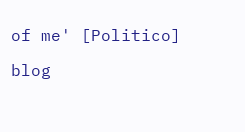of me' [Politico]

blog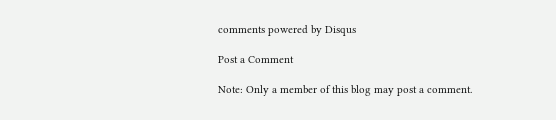comments powered by Disqus

Post a Comment

Note: Only a member of this blog may post a comment.